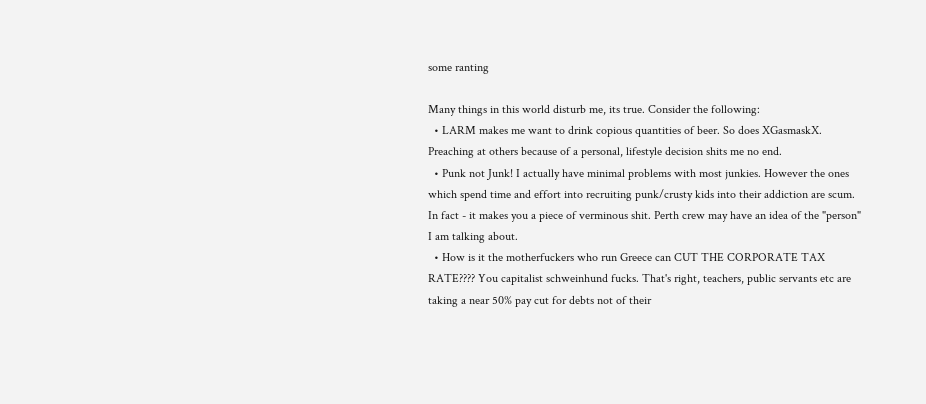some ranting

Many things in this world disturb me, its true. Consider the following:
  • LARM makes me want to drink copious quantities of beer. So does XGasmaskX. Preaching at others because of a personal, lifestyle decision shits me no end.
  • Punk not Junk! I actually have minimal problems with most junkies. However the ones which spend time and effort into recruiting punk/crusty kids into their addiction are scum. In fact - it makes you a piece of verminous shit. Perth crew may have an idea of the "person" I am talking about.
  • How is it the motherfuckers who run Greece can CUT THE CORPORATE TAX RATE???? You capitalist schweinhund fucks. That's right, teachers, public servants etc are taking a near 50% pay cut for debts not of their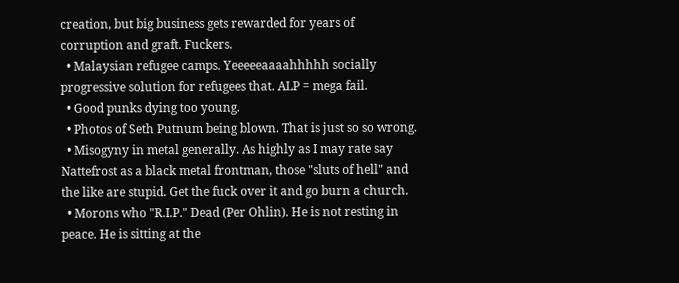creation, but big business gets rewarded for years of corruption and graft. Fuckers.
  • Malaysian refugee camps. Yeeeeeaaaahhhhh socially progressive solution for refugees that. ALP = mega fail.
  • Good punks dying too young.
  • Photos of Seth Putnum being blown. That is just so so wrong.
  • Misogyny in metal generally. As highly as I may rate say Nattefrost as a black metal frontman, those "sluts of hell" and the like are stupid. Get the fuck over it and go burn a church.
  • Morons who "R.I.P." Dead (Per Ohlin). He is not resting in peace. He is sitting at the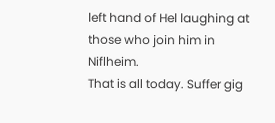left hand of Hel laughing at those who join him in Niflheim.
That is all today. Suffer gig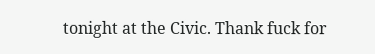tonight at the Civic. Thank fuck for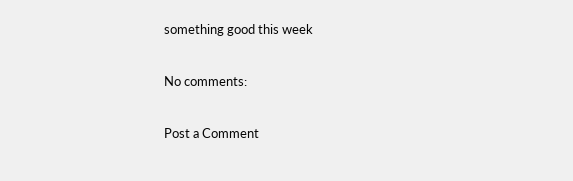something good this week

No comments:

Post a Comment